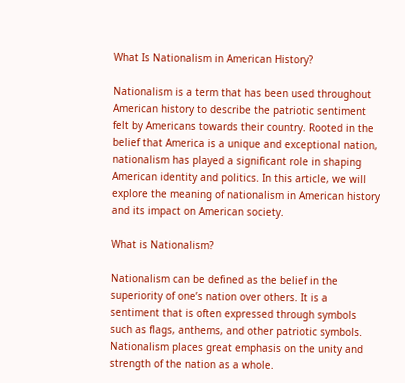What Is Nationalism in American History?

Nationalism is a term that has been used throughout American history to describe the patriotic sentiment felt by Americans towards their country. Rooted in the belief that America is a unique and exceptional nation, nationalism has played a significant role in shaping American identity and politics. In this article, we will explore the meaning of nationalism in American history and its impact on American society.

What is Nationalism?

Nationalism can be defined as the belief in the superiority of one’s nation over others. It is a sentiment that is often expressed through symbols such as flags, anthems, and other patriotic symbols. Nationalism places great emphasis on the unity and strength of the nation as a whole.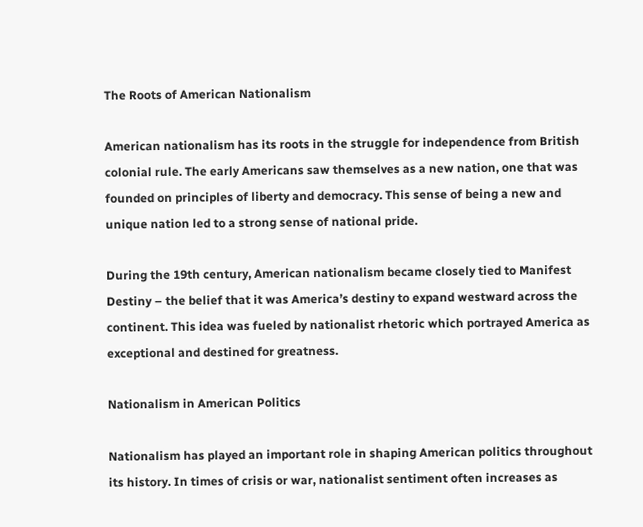The Roots of American Nationalism

American nationalism has its roots in the struggle for independence from British colonial rule. The early Americans saw themselves as a new nation, one that was founded on principles of liberty and democracy. This sense of being a new and unique nation led to a strong sense of national pride.

During the 19th century, American nationalism became closely tied to Manifest Destiny – the belief that it was America’s destiny to expand westward across the continent. This idea was fueled by nationalist rhetoric which portrayed America as exceptional and destined for greatness.

Nationalism in American Politics

Nationalism has played an important role in shaping American politics throughout its history. In times of crisis or war, nationalist sentiment often increases as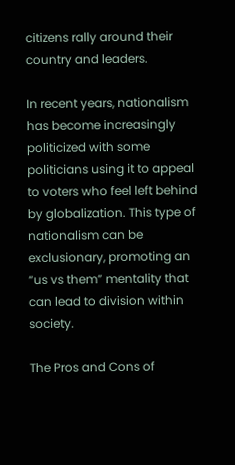citizens rally around their country and leaders.

In recent years, nationalism has become increasingly politicized with some politicians using it to appeal to voters who feel left behind by globalization. This type of nationalism can be exclusionary, promoting an “us vs them” mentality that can lead to division within society.

The Pros and Cons of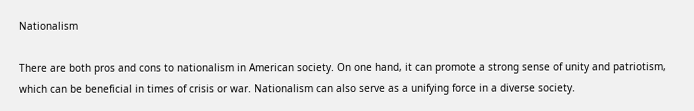Nationalism

There are both pros and cons to nationalism in American society. On one hand, it can promote a strong sense of unity and patriotism, which can be beneficial in times of crisis or war. Nationalism can also serve as a unifying force in a diverse society.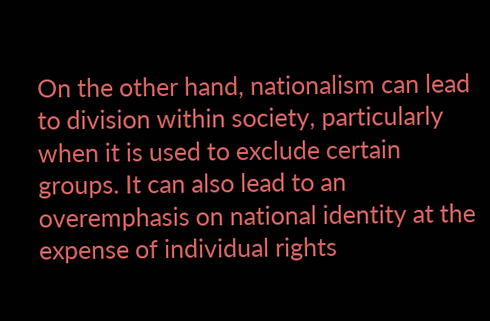On the other hand, nationalism can lead to division within society, particularly when it is used to exclude certain groups. It can also lead to an overemphasis on national identity at the expense of individual rights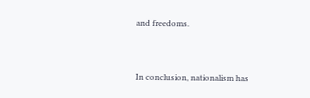and freedoms.


In conclusion, nationalism has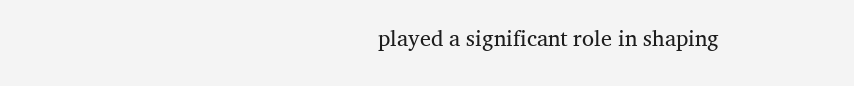played a significant role in shaping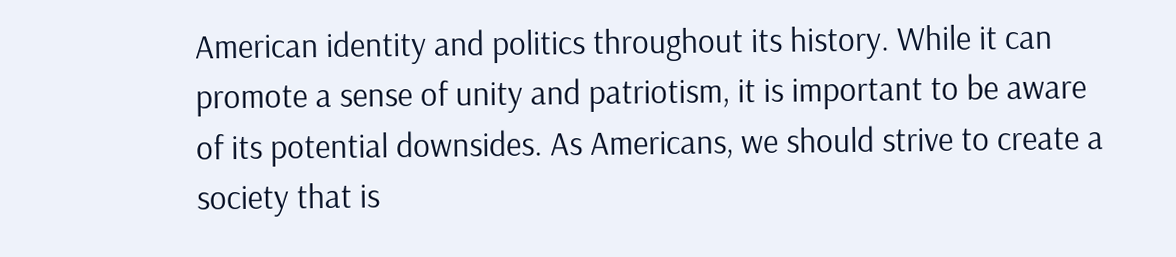American identity and politics throughout its history. While it can promote a sense of unity and patriotism, it is important to be aware of its potential downsides. As Americans, we should strive to create a society that is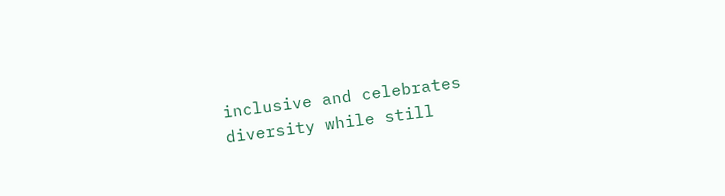inclusive and celebrates diversity while still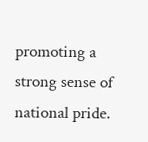promoting a strong sense of national pride.